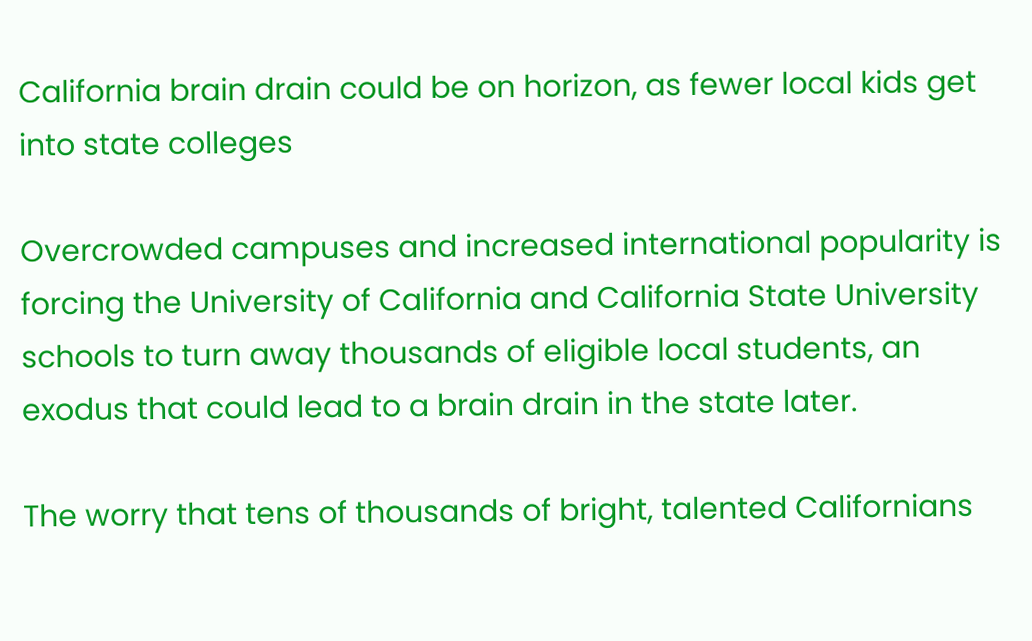California brain drain could be on horizon, as fewer local kids get into state colleges

Overcrowded campuses and increased international popularity is forcing the University of California and California State University schools to turn away thousands of eligible local students, an exodus that could lead to a brain drain in the state later.

The worry that tens of thousands of bright, talented Californians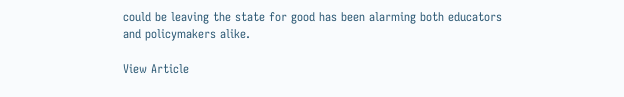could be leaving the state for good has been alarming both educators and policymakers alike.

View Article